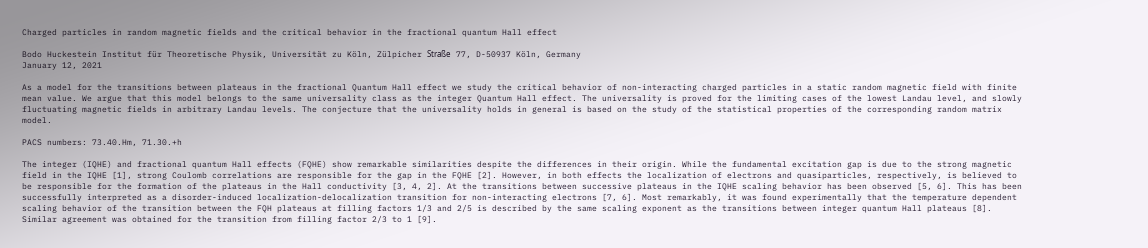Charged particles in random magnetic fields and the critical behavior in the fractional quantum Hall effect

Bodo Huckestein Institut für Theoretische Physik, Universität zu Köln, Zülpicher Straße 77, D-50937 Köln, Germany
January 12, 2021

As a model for the transitions between plateaus in the fractional Quantum Hall effect we study the critical behavior of non-interacting charged particles in a static random magnetic field with finite mean value. We argue that this model belongs to the same universality class as the integer Quantum Hall effect. The universality is proved for the limiting cases of the lowest Landau level, and slowly fluctuating magnetic fields in arbitrary Landau levels. The conjecture that the universality holds in general is based on the study of the statistical properties of the corresponding random matrix model.

PACS numbers: 73.40.Hm, 71.30.+h

The integer (IQHE) and fractional quantum Hall effects (FQHE) show remarkable similarities despite the differences in their origin. While the fundamental excitation gap is due to the strong magnetic field in the IQHE [1], strong Coulomb correlations are responsible for the gap in the FQHE [2]. However, in both effects the localization of electrons and quasiparticles, respectively, is believed to be responsible for the formation of the plateaus in the Hall conductivity [3, 4, 2]. At the transitions between successive plateaus in the IQHE scaling behavior has been observed [5, 6]. This has been successfully interpreted as a disorder-induced localization-delocalization transition for non-interacting electrons [7, 6]. Most remarkably, it was found experimentally that the temperature dependent scaling behavior of the transition between the FQH plateaus at filling factors 1/3 and 2/5 is described by the same scaling exponent as the transitions between integer quantum Hall plateaus [8]. Similar agreement was obtained for the transition from filling factor 2/3 to 1 [9].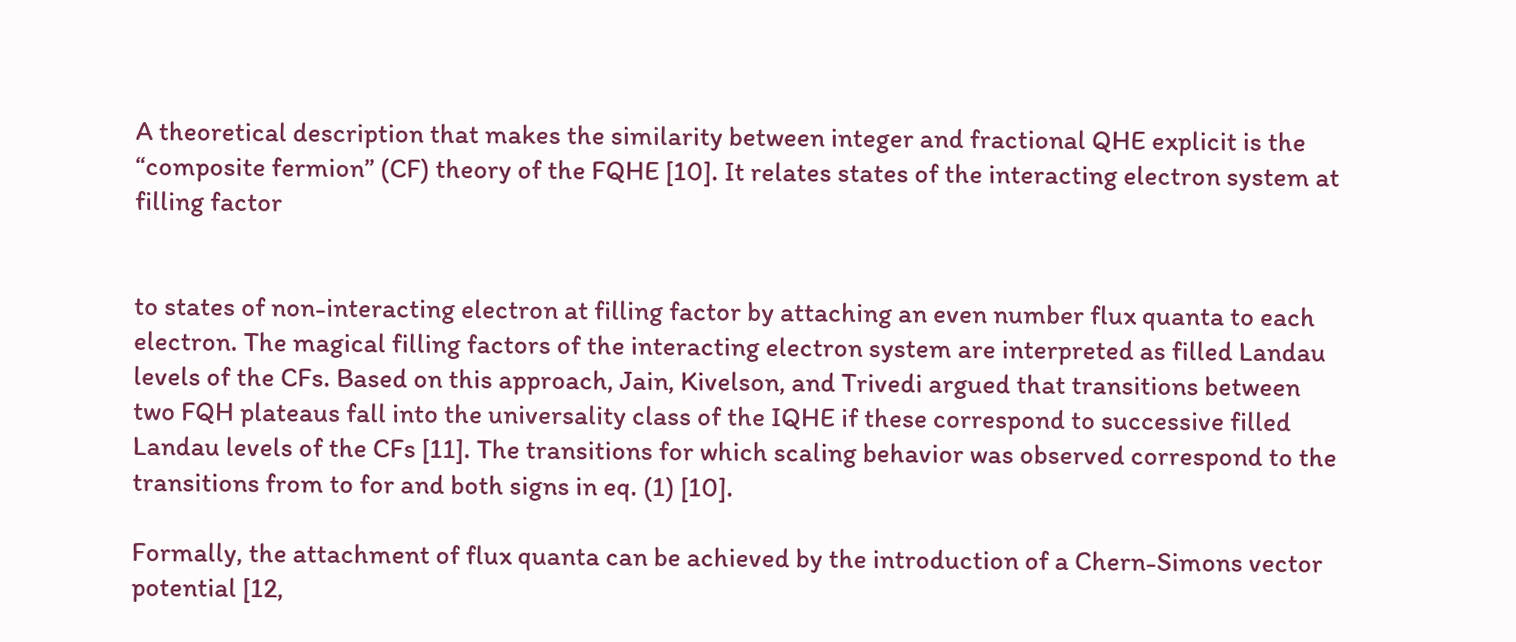A theoretical description that makes the similarity between integer and fractional QHE explicit is the “composite fermion” (CF) theory of the FQHE [10]. It relates states of the interacting electron system at filling factor


to states of non-interacting electron at filling factor by attaching an even number flux quanta to each electron. The magical filling factors of the interacting electron system are interpreted as filled Landau levels of the CFs. Based on this approach, Jain, Kivelson, and Trivedi argued that transitions between two FQH plateaus fall into the universality class of the IQHE if these correspond to successive filled Landau levels of the CFs [11]. The transitions for which scaling behavior was observed correspond to the transitions from to for and both signs in eq. (1) [10].

Formally, the attachment of flux quanta can be achieved by the introduction of a Chern-Simons vector potential [12,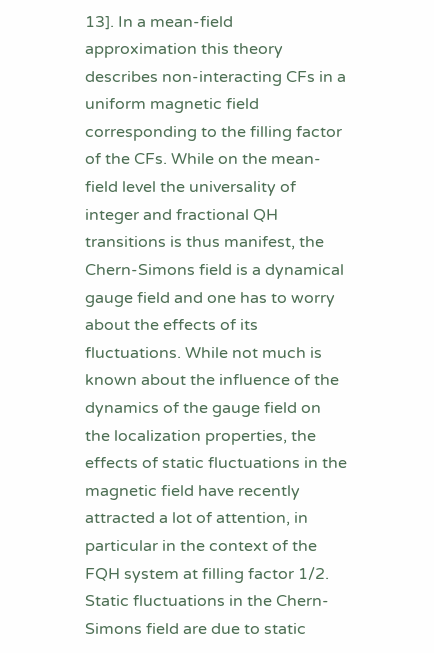13]. In a mean-field approximation this theory describes non-interacting CFs in a uniform magnetic field corresponding to the filling factor of the CFs. While on the mean-field level the universality of integer and fractional QH transitions is thus manifest, the Chern-Simons field is a dynamical gauge field and one has to worry about the effects of its fluctuations. While not much is known about the influence of the dynamics of the gauge field on the localization properties, the effects of static fluctuations in the magnetic field have recently attracted a lot of attention, in particular in the context of the FQH system at filling factor 1/2. Static fluctuations in the Chern-Simons field are due to static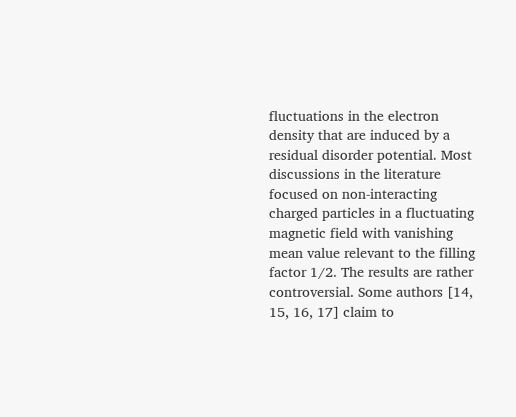fluctuations in the electron density that are induced by a residual disorder potential. Most discussions in the literature focused on non-interacting charged particles in a fluctuating magnetic field with vanishing mean value relevant to the filling factor 1/2. The results are rather controversial. Some authors [14, 15, 16, 17] claim to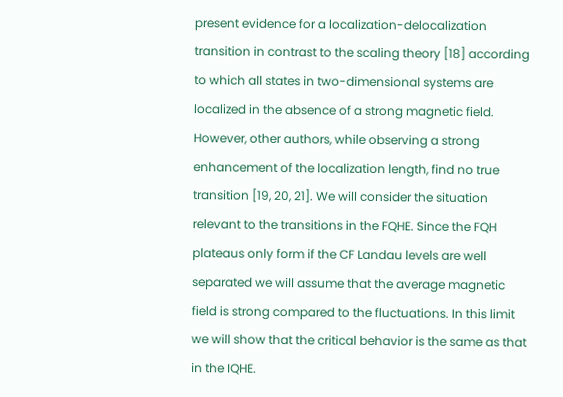present evidence for a localization-delocalization transition in contrast to the scaling theory [18] according to which all states in two-dimensional systems are localized in the absence of a strong magnetic field. However, other authors, while observing a strong enhancement of the localization length, find no true transition [19, 20, 21]. We will consider the situation relevant to the transitions in the FQHE. Since the FQH plateaus only form if the CF Landau levels are well separated we will assume that the average magnetic field is strong compared to the fluctuations. In this limit we will show that the critical behavior is the same as that in the IQHE.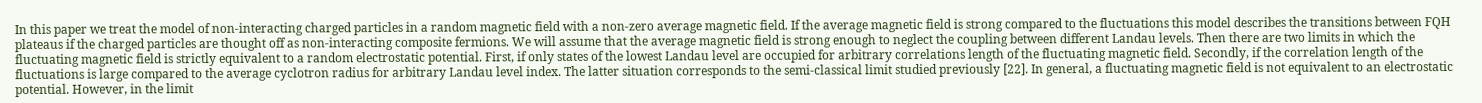In this paper we treat the model of non-interacting charged particles in a random magnetic field with a non-zero average magnetic field. If the average magnetic field is strong compared to the fluctuations this model describes the transitions between FQH plateaus if the charged particles are thought off as non-interacting composite fermions. We will assume that the average magnetic field is strong enough to neglect the coupling between different Landau levels. Then there are two limits in which the fluctuating magnetic field is strictly equivalent to a random electrostatic potential. First, if only states of the lowest Landau level are occupied for arbitrary correlations length of the fluctuating magnetic field. Secondly, if the correlation length of the fluctuations is large compared to the average cyclotron radius for arbitrary Landau level index. The latter situation corresponds to the semi-classical limit studied previously [22]. In general, a fluctuating magnetic field is not equivalent to an electrostatic potential. However, in the limit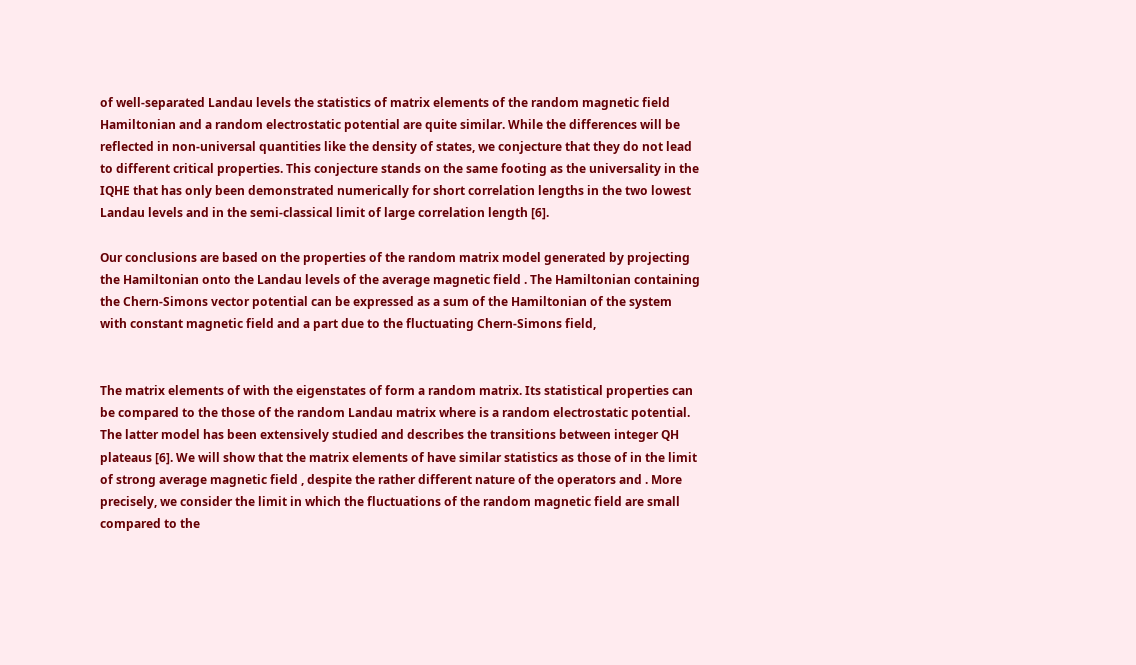of well-separated Landau levels the statistics of matrix elements of the random magnetic field Hamiltonian and a random electrostatic potential are quite similar. While the differences will be reflected in non-universal quantities like the density of states, we conjecture that they do not lead to different critical properties. This conjecture stands on the same footing as the universality in the IQHE that has only been demonstrated numerically for short correlation lengths in the two lowest Landau levels and in the semi-classical limit of large correlation length [6].

Our conclusions are based on the properties of the random matrix model generated by projecting the Hamiltonian onto the Landau levels of the average magnetic field . The Hamiltonian containing the Chern-Simons vector potential can be expressed as a sum of the Hamiltonian of the system with constant magnetic field and a part due to the fluctuating Chern-Simons field,


The matrix elements of with the eigenstates of form a random matrix. Its statistical properties can be compared to the those of the random Landau matrix where is a random electrostatic potential. The latter model has been extensively studied and describes the transitions between integer QH plateaus [6]. We will show that the matrix elements of have similar statistics as those of in the limit of strong average magnetic field , despite the rather different nature of the operators and . More precisely, we consider the limit in which the fluctuations of the random magnetic field are small compared to the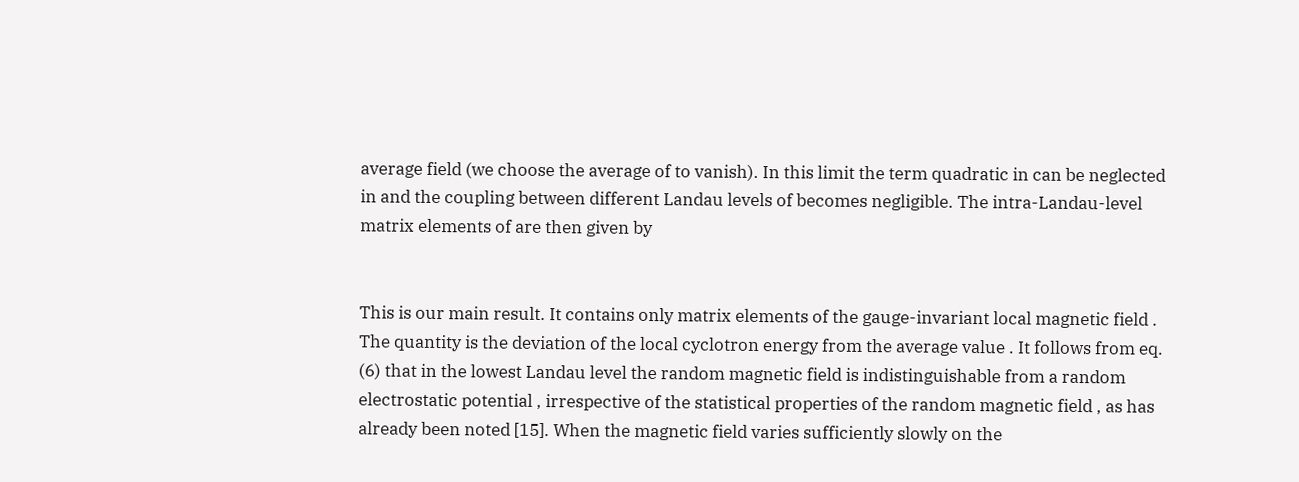average field (we choose the average of to vanish). In this limit the term quadratic in can be neglected in and the coupling between different Landau levels of becomes negligible. The intra-Landau-level matrix elements of are then given by


This is our main result. It contains only matrix elements of the gauge-invariant local magnetic field . The quantity is the deviation of the local cyclotron energy from the average value . It follows from eq. (6) that in the lowest Landau level the random magnetic field is indistinguishable from a random electrostatic potential , irrespective of the statistical properties of the random magnetic field , as has already been noted [15]. When the magnetic field varies sufficiently slowly on the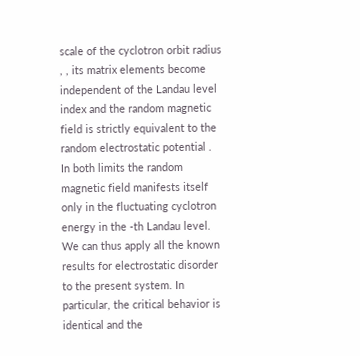scale of the cyclotron orbit radius , , its matrix elements become independent of the Landau level index and the random magnetic field is strictly equivalent to the random electrostatic potential . In both limits the random magnetic field manifests itself only in the fluctuating cyclotron energy in the -th Landau level. We can thus apply all the known results for electrostatic disorder to the present system. In particular, the critical behavior is identical and the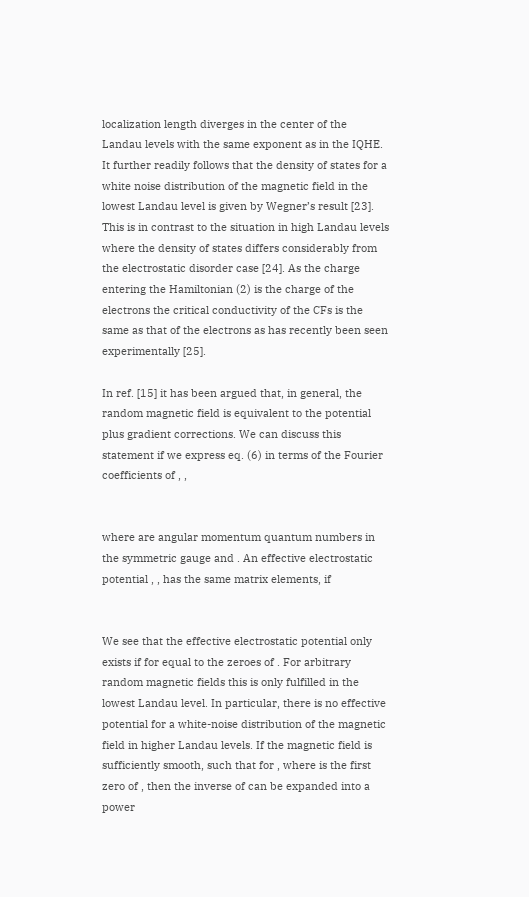localization length diverges in the center of the Landau levels with the same exponent as in the IQHE. It further readily follows that the density of states for a white noise distribution of the magnetic field in the lowest Landau level is given by Wegner’s result [23]. This is in contrast to the situation in high Landau levels where the density of states differs considerably from the electrostatic disorder case [24]. As the charge entering the Hamiltonian (2) is the charge of the electrons the critical conductivity of the CFs is the same as that of the electrons as has recently been seen experimentally [25].

In ref. [15] it has been argued that, in general, the random magnetic field is equivalent to the potential plus gradient corrections. We can discuss this statement if we express eq. (6) in terms of the Fourier coefficients of , ,


where are angular momentum quantum numbers in the symmetric gauge and . An effective electrostatic potential , , has the same matrix elements, if


We see that the effective electrostatic potential only exists if for equal to the zeroes of . For arbitrary random magnetic fields this is only fulfilled in the lowest Landau level. In particular, there is no effective potential for a white-noise distribution of the magnetic field in higher Landau levels. If the magnetic field is sufficiently smooth, such that for , where is the first zero of , then the inverse of can be expanded into a power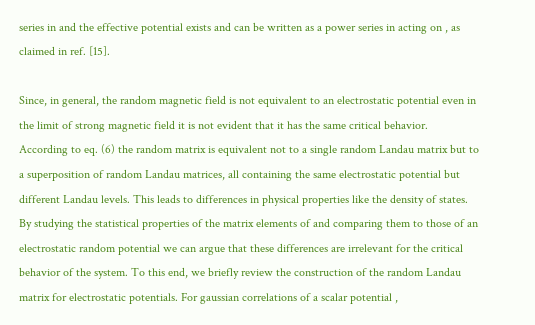series in and the effective potential exists and can be written as a power series in acting on , as claimed in ref. [15].

Since, in general, the random magnetic field is not equivalent to an electrostatic potential even in the limit of strong magnetic field it is not evident that it has the same critical behavior. According to eq. (6) the random matrix is equivalent not to a single random Landau matrix but to a superposition of random Landau matrices, all containing the same electrostatic potential but different Landau levels. This leads to differences in physical properties like the density of states. By studying the statistical properties of the matrix elements of and comparing them to those of an electrostatic random potential we can argue that these differences are irrelevant for the critical behavior of the system. To this end, we briefly review the construction of the random Landau matrix for electrostatic potentials. For gaussian correlations of a scalar potential ,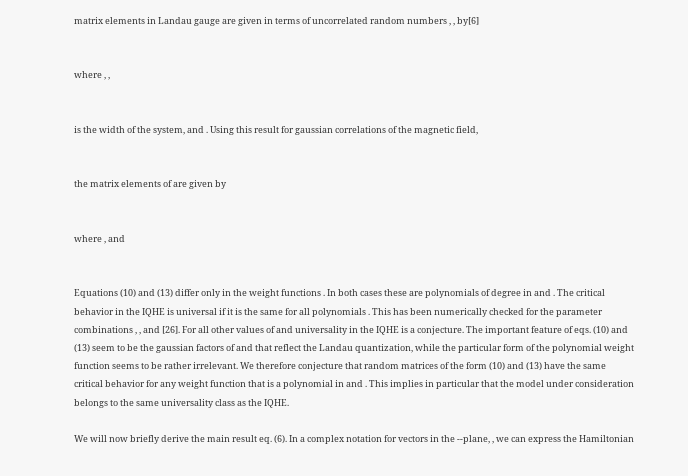matrix elements in Landau gauge are given in terms of uncorrelated random numbers , , by[6]


where , ,


is the width of the system, and . Using this result for gaussian correlations of the magnetic field,


the matrix elements of are given by


where , and


Equations (10) and (13) differ only in the weight functions . In both cases these are polynomials of degree in and . The critical behavior in the IQHE is universal if it is the same for all polynomials . This has been numerically checked for the parameter combinations , , and [26]. For all other values of and universality in the IQHE is a conjecture. The important feature of eqs. (10) and (13) seem to be the gaussian factors of and that reflect the Landau quantization, while the particular form of the polynomial weight function seems to be rather irrelevant. We therefore conjecture that random matrices of the form (10) and (13) have the same critical behavior for any weight function that is a polynomial in and . This implies in particular that the model under consideration belongs to the same universality class as the IQHE.

We will now briefly derive the main result eq. (6). In a complex notation for vectors in the --plane, , we can express the Hamiltonian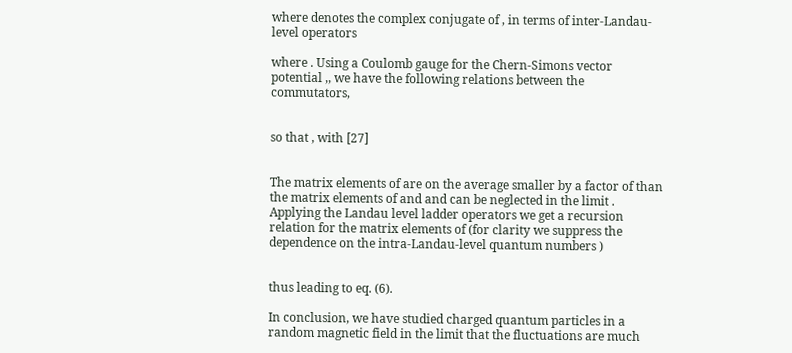where denotes the complex conjugate of , in terms of inter-Landau-level operators

where . Using a Coulomb gauge for the Chern-Simons vector potential ,, we have the following relations between the commutators,


so that , with [27]


The matrix elements of are on the average smaller by a factor of than the matrix elements of and and can be neglected in the limit . Applying the Landau level ladder operators we get a recursion relation for the matrix elements of (for clarity we suppress the dependence on the intra-Landau-level quantum numbers )


thus leading to eq. (6).

In conclusion, we have studied charged quantum particles in a random magnetic field in the limit that the fluctuations are much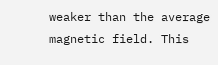weaker than the average magnetic field. This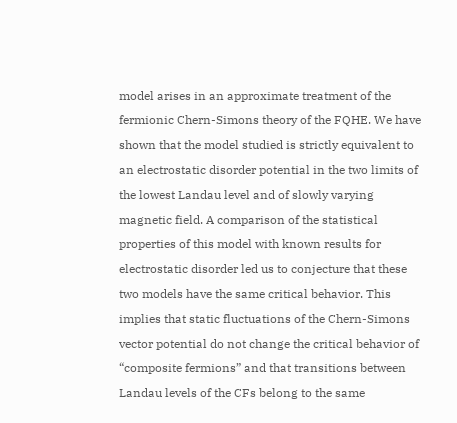model arises in an approximate treatment of the fermionic Chern-Simons theory of the FQHE. We have shown that the model studied is strictly equivalent to an electrostatic disorder potential in the two limits of the lowest Landau level and of slowly varying magnetic field. A comparison of the statistical properties of this model with known results for electrostatic disorder led us to conjecture that these two models have the same critical behavior. This implies that static fluctuations of the Chern-Simons vector potential do not change the critical behavior of “composite fermions” and that transitions between Landau levels of the CFs belong to the same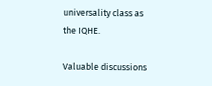universality class as the IQHE.

Valuable discussions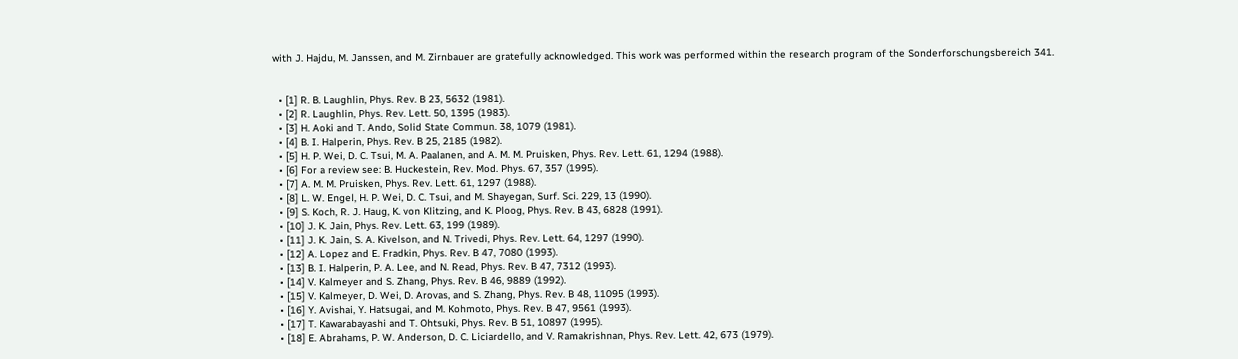with J. Hajdu, M. Janssen, and M. Zirnbauer are gratefully acknowledged. This work was performed within the research program of the Sonderforschungsbereich 341.


  • [1] R. B. Laughlin, Phys. Rev. B 23, 5632 (1981).
  • [2] R. Laughlin, Phys. Rev. Lett. 50, 1395 (1983).
  • [3] H. Aoki and T. Ando, Solid State Commun. 38, 1079 (1981).
  • [4] B. I. Halperin, Phys. Rev. B 25, 2185 (1982).
  • [5] H. P. Wei, D. C. Tsui, M. A. Paalanen, and A. M. M. Pruisken, Phys. Rev. Lett. 61, 1294 (1988).
  • [6] For a review see: B. Huckestein, Rev. Mod. Phys. 67, 357 (1995).
  • [7] A. M. M. Pruisken, Phys. Rev. Lett. 61, 1297 (1988).
  • [8] L. W. Engel, H. P. Wei, D. C. Tsui, and M. Shayegan, Surf. Sci. 229, 13 (1990).
  • [9] S. Koch, R. J. Haug, K. von Klitzing, and K. Ploog, Phys. Rev. B 43, 6828 (1991).
  • [10] J. K. Jain, Phys. Rev. Lett. 63, 199 (1989).
  • [11] J. K. Jain, S. A. Kivelson, and N. Trivedi, Phys. Rev. Lett. 64, 1297 (1990).
  • [12] A. Lopez and E. Fradkin, Phys. Rev. B 47, 7080 (1993).
  • [13] B. I. Halperin, P. A. Lee, and N. Read, Phys. Rev. B 47, 7312 (1993).
  • [14] V. Kalmeyer and S. Zhang, Phys. Rev. B 46, 9889 (1992).
  • [15] V. Kalmeyer, D. Wei, D. Arovas, and S. Zhang, Phys. Rev. B 48, 11095 (1993).
  • [16] Y. Avishai, Y. Hatsugai, and M. Kohmoto, Phys. Rev. B 47, 9561 (1993).
  • [17] T. Kawarabayashi and T. Ohtsuki, Phys. Rev. B 51, 10897 (1995).
  • [18] E. Abrahams, P. W. Anderson, D. C. Liciardello, and V. Ramakrishnan, Phys. Rev. Lett. 42, 673 (1979).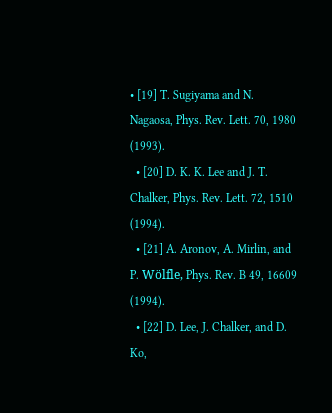• [19] T. Sugiyama and N. Nagaosa, Phys. Rev. Lett. 70, 1980 (1993).
  • [20] D. K. K. Lee and J. T. Chalker, Phys. Rev. Lett. 72, 1510 (1994).
  • [21] A. Aronov, A. Mirlin, and P. Wölfle, Phys. Rev. B 49, 16609 (1994).
  • [22] D. Lee, J. Chalker, and D. Ko,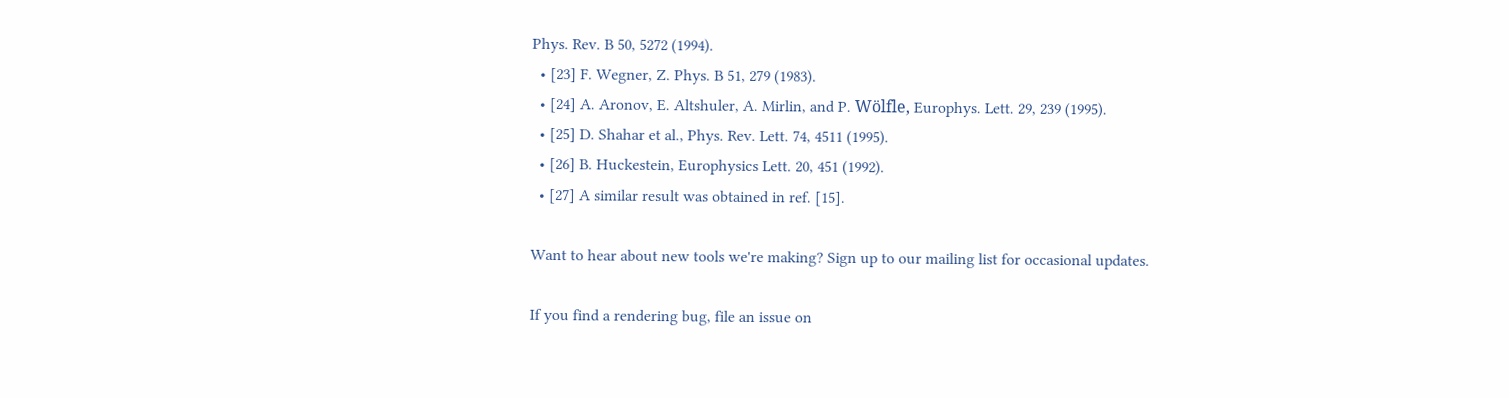Phys. Rev. B 50, 5272 (1994).
  • [23] F. Wegner, Z. Phys. B 51, 279 (1983).
  • [24] A. Aronov, E. Altshuler, A. Mirlin, and P. Wölfle, Europhys. Lett. 29, 239 (1995).
  • [25] D. Shahar et al., Phys. Rev. Lett. 74, 4511 (1995).
  • [26] B. Huckestein, Europhysics Lett. 20, 451 (1992).
  • [27] A similar result was obtained in ref. [15].

Want to hear about new tools we're making? Sign up to our mailing list for occasional updates.

If you find a rendering bug, file an issue on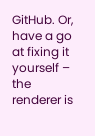GitHub. Or, have a go at fixing it yourself – the renderer is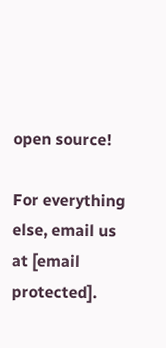open source!

For everything else, email us at [email protected].